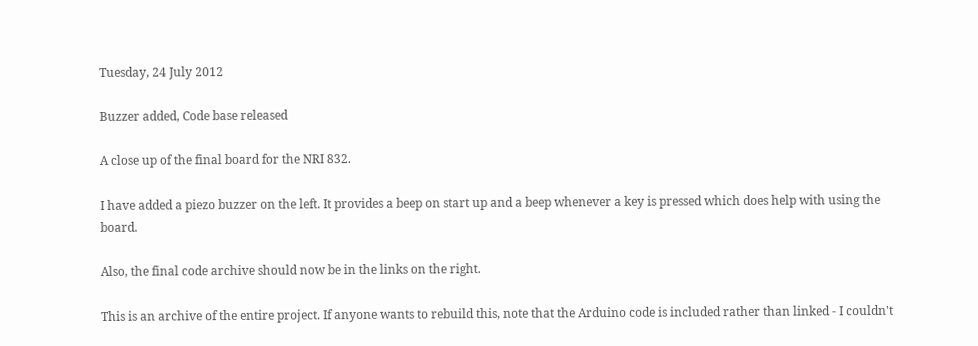Tuesday, 24 July 2012

Buzzer added, Code base released

A close up of the final board for the NRI 832.

I have added a piezo buzzer on the left. It provides a beep on start up and a beep whenever a key is pressed which does help with using the board.

Also, the final code archive should now be in the links on the right.

This is an archive of the entire project. If anyone wants to rebuild this, note that the Arduino code is included rather than linked - I couldn't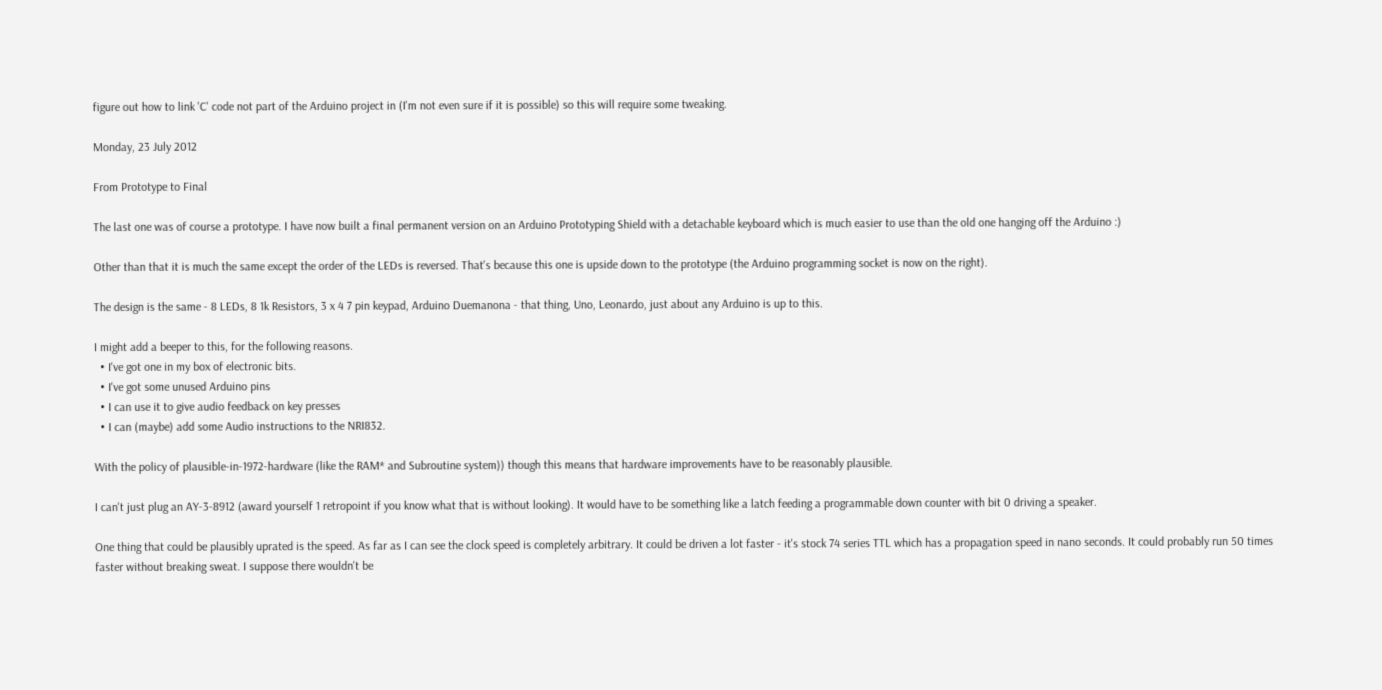figure out how to link 'C' code not part of the Arduino project in (I'm not even sure if it is possible) so this will require some tweaking.

Monday, 23 July 2012

From Prototype to Final

The last one was of course a prototype. I have now built a final permanent version on an Arduino Prototyping Shield with a detachable keyboard which is much easier to use than the old one hanging off the Arduino :)

Other than that it is much the same except the order of the LEDs is reversed. That's because this one is upside down to the prototype (the Arduino programming socket is now on the right).

The design is the same - 8 LEDs, 8 1k Resistors, 3 x 4 7 pin keypad, Arduino Duemanona - that thing, Uno, Leonardo, just about any Arduino is up to this.

I might add a beeper to this, for the following reasons.
  • I've got one in my box of electronic bits.
  • I've got some unused Arduino pins
  • I can use it to give audio feedback on key presses
  • I can (maybe) add some Audio instructions to the NRI832.

With the policy of plausible-in-1972-hardware (like the RAM* and Subroutine system)) though this means that hardware improvements have to be reasonably plausible.

I can't just plug an AY-3-8912 (award yourself 1 retropoint if you know what that is without looking). It would have to be something like a latch feeding a programmable down counter with bit 0 driving a speaker.

One thing that could be plausibly uprated is the speed. As far as I can see the clock speed is completely arbitrary. It could be driven a lot faster - it's stock 74 series TTL which has a propagation speed in nano seconds. It could probably run 50 times faster without breaking sweat. I suppose there wouldn't be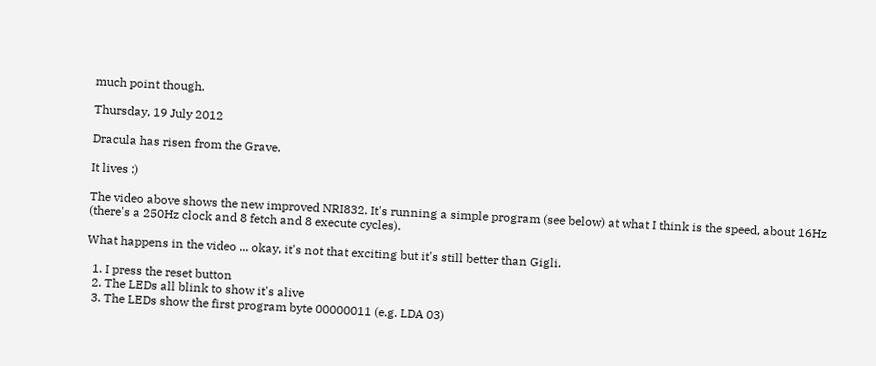much point though.

Thursday, 19 July 2012

Dracula has risen from the Grave.

It lives :)

The video above shows the new improved NRI832. It's running a simple program (see below) at what I think is the speed, about 16Hz (there's a 250Hz clock and 8 fetch and 8 execute cycles).

What happens in the video ... okay, it's not that exciting but it's still better than Gigli.

  1. I press the reset button
  2. The LEDs all blink to show it's alive
  3. The LEDs show the first program byte 00000011 (e.g. LDA 03)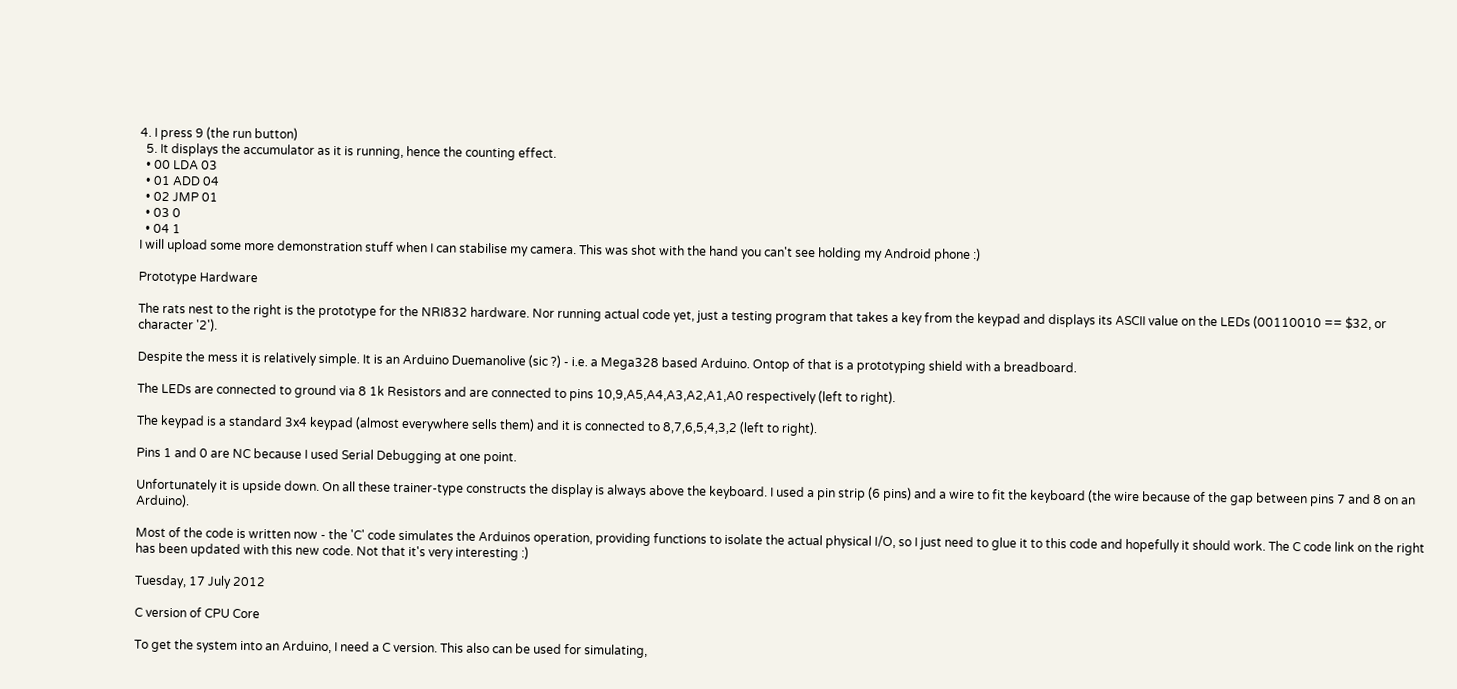4. I press 9 (the run button)
  5. It displays the accumulator as it is running, hence the counting effect.
  • 00 LDA 03
  • 01 ADD 04
  • 02 JMP 01
  • 03 0
  • 04 1
I will upload some more demonstration stuff when I can stabilise my camera. This was shot with the hand you can't see holding my Android phone :)

Prototype Hardware

The rats nest to the right is the prototype for the NRI832 hardware. Nor running actual code yet, just a testing program that takes a key from the keypad and displays its ASCII value on the LEDs (00110010 == $32, or character '2').

Despite the mess it is relatively simple. It is an Arduino Duemanolive (sic ?) - i.e. a Mega328 based Arduino. Ontop of that is a prototyping shield with a breadboard.

The LEDs are connected to ground via 8 1k Resistors and are connected to pins 10,9,A5,A4,A3,A2,A1,A0 respectively (left to right).

The keypad is a standard 3x4 keypad (almost everywhere sells them) and it is connected to 8,7,6,5,4,3,2 (left to right).

Pins 1 and 0 are NC because I used Serial Debugging at one point.

Unfortunately it is upside down. On all these trainer-type constructs the display is always above the keyboard. I used a pin strip (6 pins) and a wire to fit the keyboard (the wire because of the gap between pins 7 and 8 on an Arduino).

Most of the code is written now - the 'C' code simulates the Arduinos operation, providing functions to isolate the actual physical I/O, so I just need to glue it to this code and hopefully it should work. The C code link on the right has been updated with this new code. Not that it's very interesting :)

Tuesday, 17 July 2012

C version of CPU Core

To get the system into an Arduino, I need a C version. This also can be used for simulating,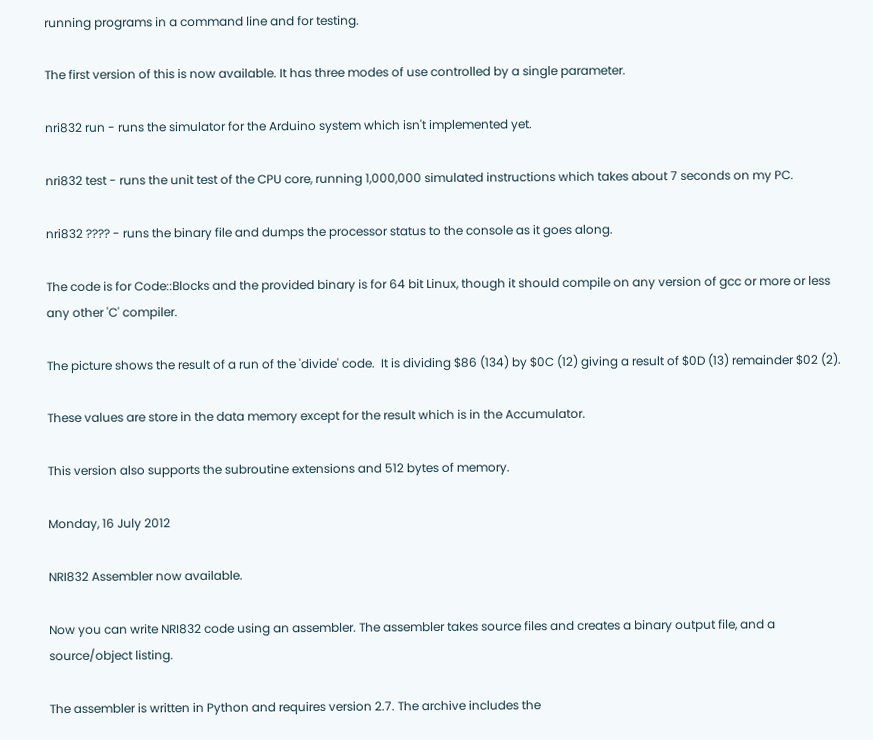running programs in a command line and for testing.

The first version of this is now available. It has three modes of use controlled by a single parameter.

nri832 run - runs the simulator for the Arduino system which isn't implemented yet.

nri832 test - runs the unit test of the CPU core, running 1,000,000 simulated instructions which takes about 7 seconds on my PC.

nri832 ???? - runs the binary file and dumps the processor status to the console as it goes along.

The code is for Code::Blocks and the provided binary is for 64 bit Linux, though it should compile on any version of gcc or more or less any other 'C' compiler.

The picture shows the result of a run of the 'divide' code.  It is dividing $86 (134) by $0C (12) giving a result of $0D (13) remainder $02 (2).

These values are store in the data memory except for the result which is in the Accumulator.

This version also supports the subroutine extensions and 512 bytes of memory.

Monday, 16 July 2012

NRI832 Assembler now available.

Now you can write NRI832 code using an assembler. The assembler takes source files and creates a binary output file, and a source/object listing.

The assembler is written in Python and requires version 2.7. The archive includes the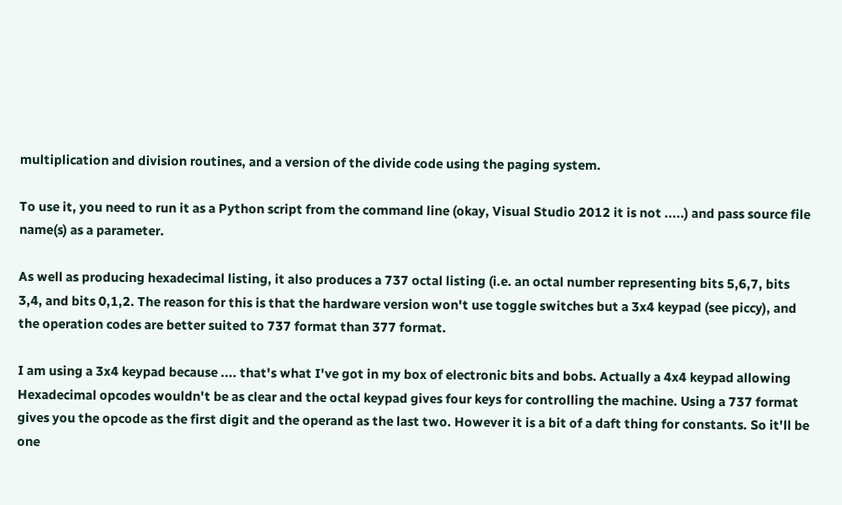multiplication and division routines, and a version of the divide code using the paging system.

To use it, you need to run it as a Python script from the command line (okay, Visual Studio 2012 it is not .....) and pass source file name(s) as a parameter.

As well as producing hexadecimal listing, it also produces a 737 octal listing (i.e. an octal number representing bits 5,6,7, bits 3,4, and bits 0,1,2. The reason for this is that the hardware version won't use toggle switches but a 3x4 keypad (see piccy), and the operation codes are better suited to 737 format than 377 format.

I am using a 3x4 keypad because .... that's what I've got in my box of electronic bits and bobs. Actually a 4x4 keypad allowing Hexadecimal opcodes wouldn't be as clear and the octal keypad gives four keys for controlling the machine. Using a 737 format gives you the opcode as the first digit and the operand as the last two. However it is a bit of a daft thing for constants. So it'll be one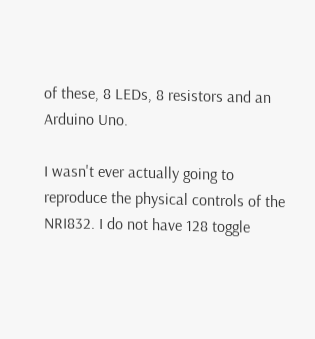of these, 8 LEDs, 8 resistors and an Arduino Uno.

I wasn't ever actually going to reproduce the physical controls of the NRI832. I do not have 128 toggle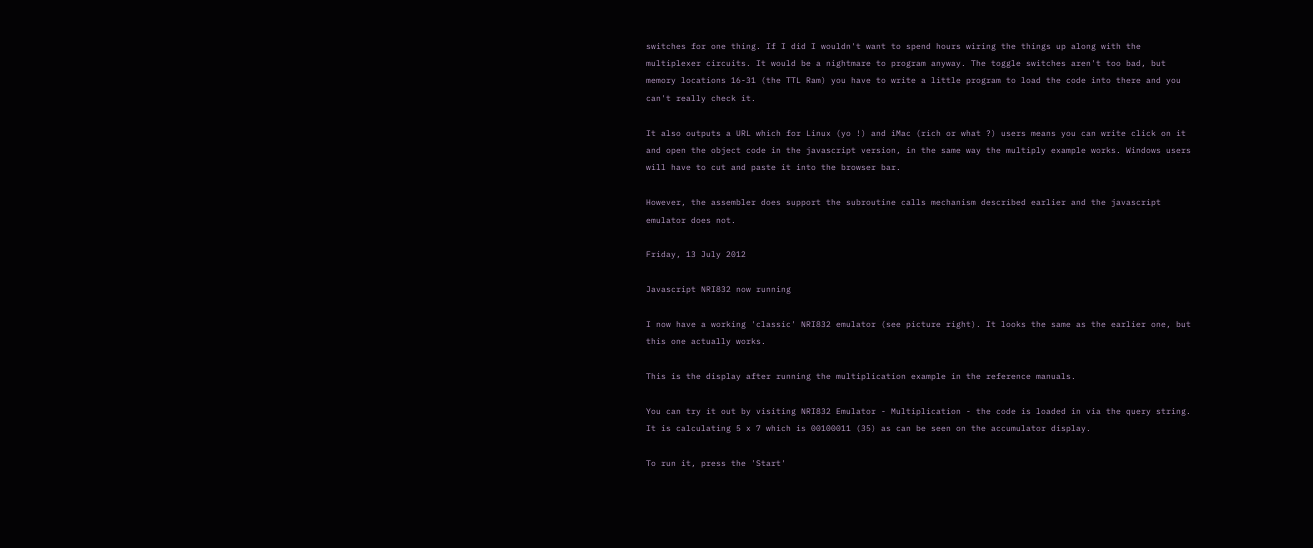switches for one thing. If I did I wouldn't want to spend hours wiring the things up along with the multiplexer circuits. It would be a nightmare to program anyway. The toggle switches aren't too bad, but memory locations 16-31 (the TTL Ram) you have to write a little program to load the code into there and you can't really check it.

It also outputs a URL which for Linux (yo !) and iMac (rich or what ?) users means you can write click on it and open the object code in the javascript version, in the same way the multiply example works. Windows users will have to cut and paste it into the browser bar.

However, the assembler does support the subroutine calls mechanism described earlier and the javascript emulator does not.

Friday, 13 July 2012

Javascript NRI832 now running

I now have a working 'classic' NRI832 emulator (see picture right). It looks the same as the earlier one, but this one actually works.

This is the display after running the multiplication example in the reference manuals.

You can try it out by visiting NRI832 Emulator - Multiplication - the code is loaded in via the query string.  It is calculating 5 x 7 which is 00100011 (35) as can be seen on the accumulator display.

To run it, press the 'Start'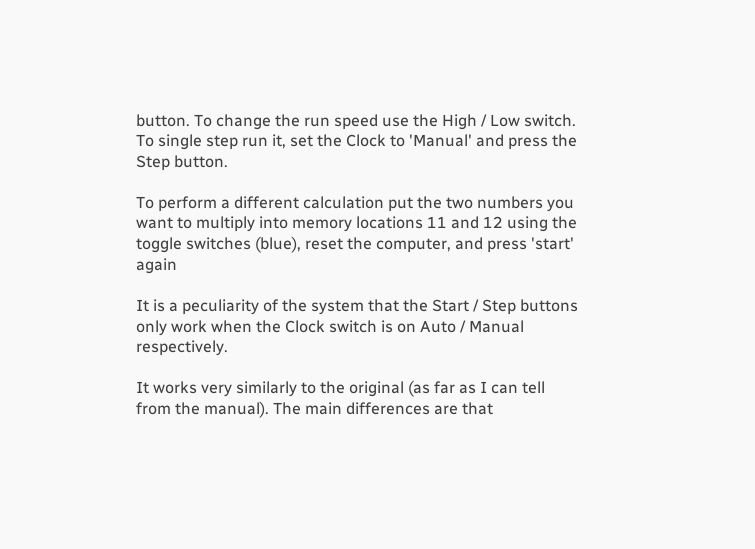button. To change the run speed use the High / Low switch. To single step run it, set the Clock to 'Manual' and press the Step button.

To perform a different calculation put the two numbers you want to multiply into memory locations 11 and 12 using the toggle switches (blue), reset the computer, and press 'start' again

It is a peculiarity of the system that the Start / Step buttons only work when the Clock switch is on Auto / Manual respectively.

It works very similarly to the original (as far as I can tell from the manual). The main differences are that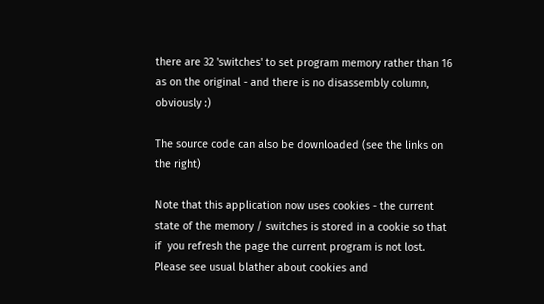there are 32 'switches' to set program memory rather than 16 as on the original - and there is no disassembly column, obviously :)

The source code can also be downloaded (see the links on the right)

Note that this application now uses cookies - the current state of the memory / switches is stored in a cookie so that if  you refresh the page the current program is not lost.  Please see usual blather about cookies and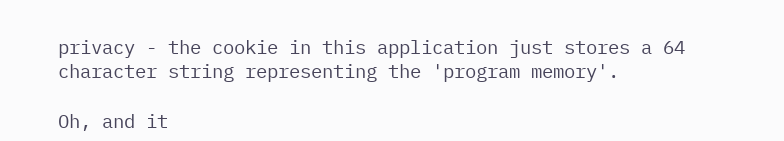privacy - the cookie in this application just stores a 64 character string representing the 'program memory'.

Oh, and it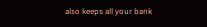also keeps all your bank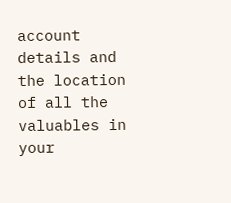account details and the location of all the valuables in your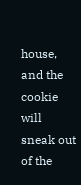house, and the cookie will sneak out of the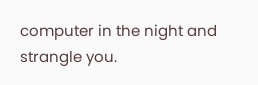computer in the night and strangle you.